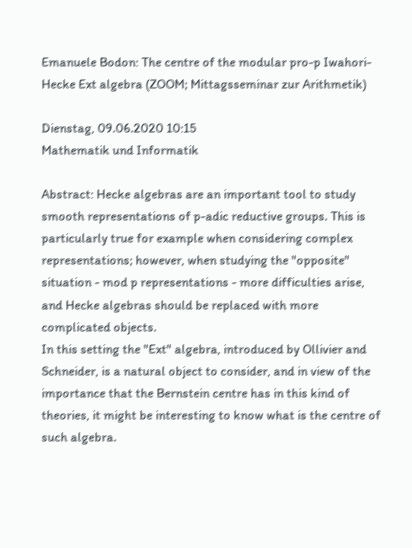Emanuele Bodon: The centre of the modular pro-p Iwahori-Hecke Ext algebra (ZOOM; Mittagsseminar zur Arithmetik)

Dienstag, 09.06.2020 10:15
Mathematik und Informatik

Abstract: Hecke algebras are an important tool to study smooth representations of p-adic reductive groups. This is particularly true for example when considering complex representations; however, when studying the "opposite" situation - mod p representations - more difficulties arise, and Hecke algebras should be replaced with more complicated objects.
In this setting the "Ext" algebra, introduced by Ollivier and Schneider, is a natural object to consider, and in view of the importance that the Bernstein centre has in this kind of theories, it might be interesting to know what is the centre of such algebra.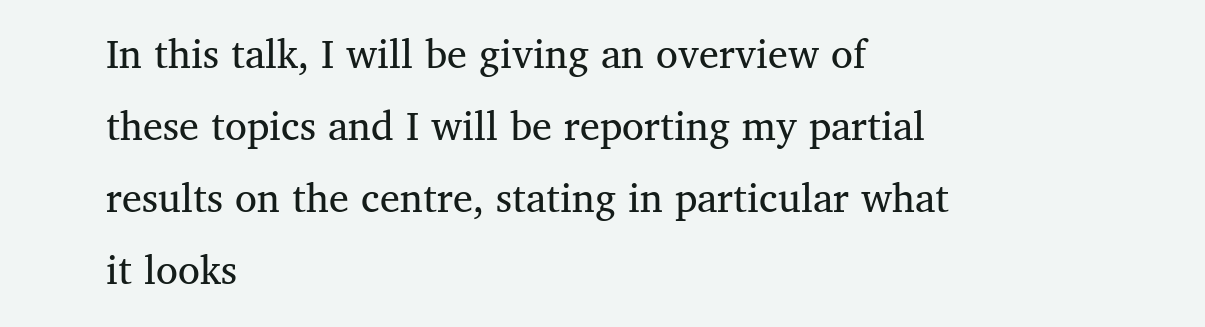In this talk, I will be giving an overview of these topics and I will be reporting my partial results on the centre, stating in particular what it looks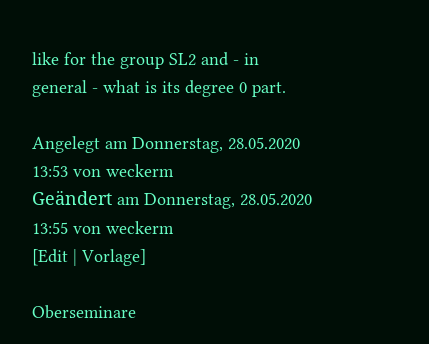like for the group SL2 and - in general - what is its degree 0 part.

Angelegt am Donnerstag, 28.05.2020 13:53 von weckerm
Geändert am Donnerstag, 28.05.2020 13:55 von weckerm
[Edit | Vorlage]

Oberseminare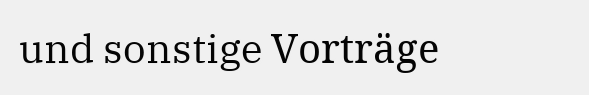und sonstige Vorträge